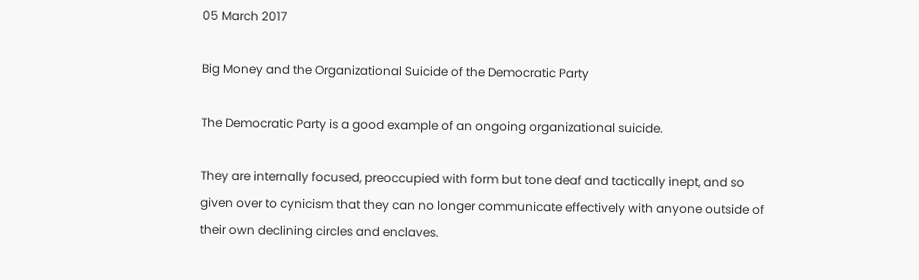05 March 2017

Big Money and the Organizational Suicide of the Democratic Party

The Democratic Party is a good example of an ongoing organizational suicide.

They are internally focused, preoccupied with form but tone deaf and tactically inept, and so given over to cynicism that they can no longer communicate effectively with anyone outside of their own declining circles and enclaves.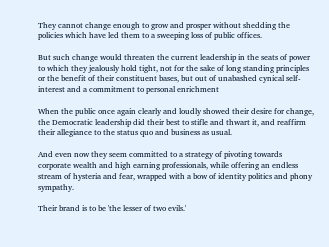They cannot change enough to grow and prosper without shedding the policies which have led them to a sweeping loss of public offices.

But such change would threaten the current leadership in the seats of power to which they jealously hold tight, not for the sake of long standing principles or the benefit of their constituent bases, but out of unabashed cynical self-interest and a commitment to personal enrichment

When the public once again clearly and loudly showed their desire for change, the Democratic leadership did their best to stifle and thwart it, and reaffirm their allegiance to the status quo and business as usual.

And even now they seem committed to a strategy of pivoting towards corporate wealth and high earning professionals, while offering an endless stream of hysteria and fear, wrapped with a bow of identity politics and phony sympathy.

Their brand is to be 'the lesser of two evils.'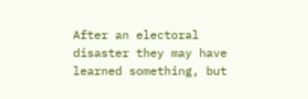After an electoral disaster they may have learned something, but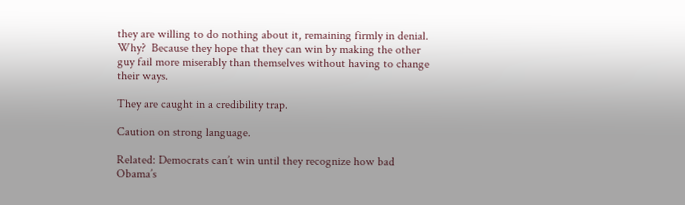they are willing to do nothing about it, remaining firmly in denial.   Why?  Because they hope that they can win by making the other guy fail more miserably than themselves without having to change their ways.

They are caught in a credibility trap.

Caution on strong language.

Related: Democrats can’t win until they recognize how bad Obama’s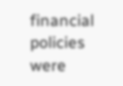financial policies were